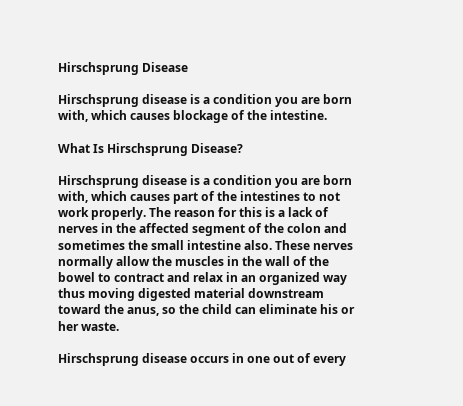Hirschsprung Disease

Hirschsprung disease is a condition you are born with, which causes blockage of the intestine.

What Is Hirschsprung Disease?

Hirschsprung disease is a condition you are born with, which causes part of the intestines to not work properly. The reason for this is a lack of nerves in the affected segment of the colon and sometimes the small intestine also. These nerves normally allow the muscles in the wall of the bowel to contract and relax in an organized way thus moving digested material downstream toward the anus, so the child can eliminate his or her waste.

Hirschsprung disease occurs in one out of every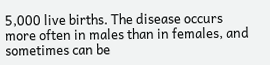5,000 live births. The disease occurs more often in males than in females, and sometimes can be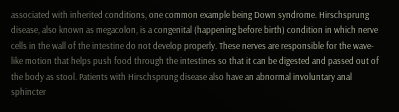associated with inherited conditions, one common example being Down syndrome. Hirschsprung disease, also known as megacolon, is a congenital (happening before birth) condition in which nerve cells in the wall of the intestine do not develop properly. These nerves are responsible for the wave-like motion that helps push food through the intestines so that it can be digested and passed out of the body as stool. Patients with Hirschsprung disease also have an abnormal involuntary anal sphincter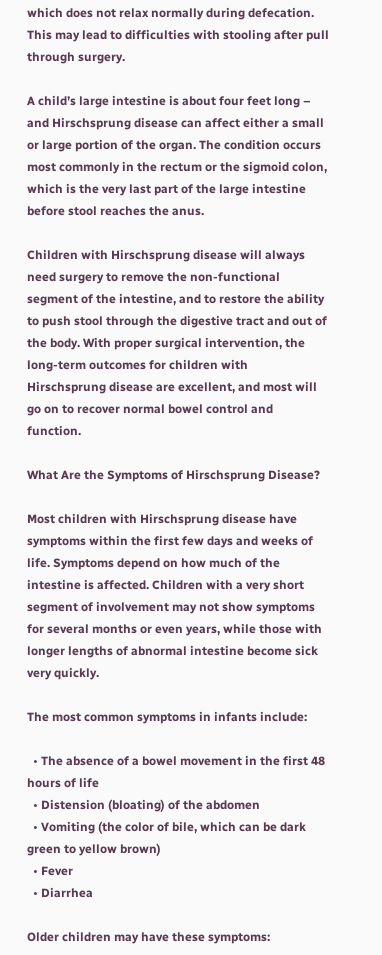which does not relax normally during defecation. This may lead to difficulties with stooling after pull through surgery.

A child’s large intestine is about four feet long – and Hirschsprung disease can affect either a small or large portion of the organ. The condition occurs most commonly in the rectum or the sigmoid colon, which is the very last part of the large intestine before stool reaches the anus.

Children with Hirschsprung disease will always need surgery to remove the non-functional segment of the intestine, and to restore the ability to push stool through the digestive tract and out of the body. With proper surgical intervention, the long-term outcomes for children with Hirschsprung disease are excellent, and most will go on to recover normal bowel control and function.

What Are the Symptoms of Hirschsprung Disease?

Most children with Hirschsprung disease have symptoms within the first few days and weeks of life. Symptoms depend on how much of the intestine is affected. Children with a very short segment of involvement may not show symptoms for several months or even years, while those with longer lengths of abnormal intestine become sick very quickly.

The most common symptoms in infants include:

  • The absence of a bowel movement in the first 48 hours of life
  • Distension (bloating) of the abdomen
  • Vomiting (the color of bile, which can be dark green to yellow brown)
  • Fever
  • Diarrhea

Older children may have these symptoms: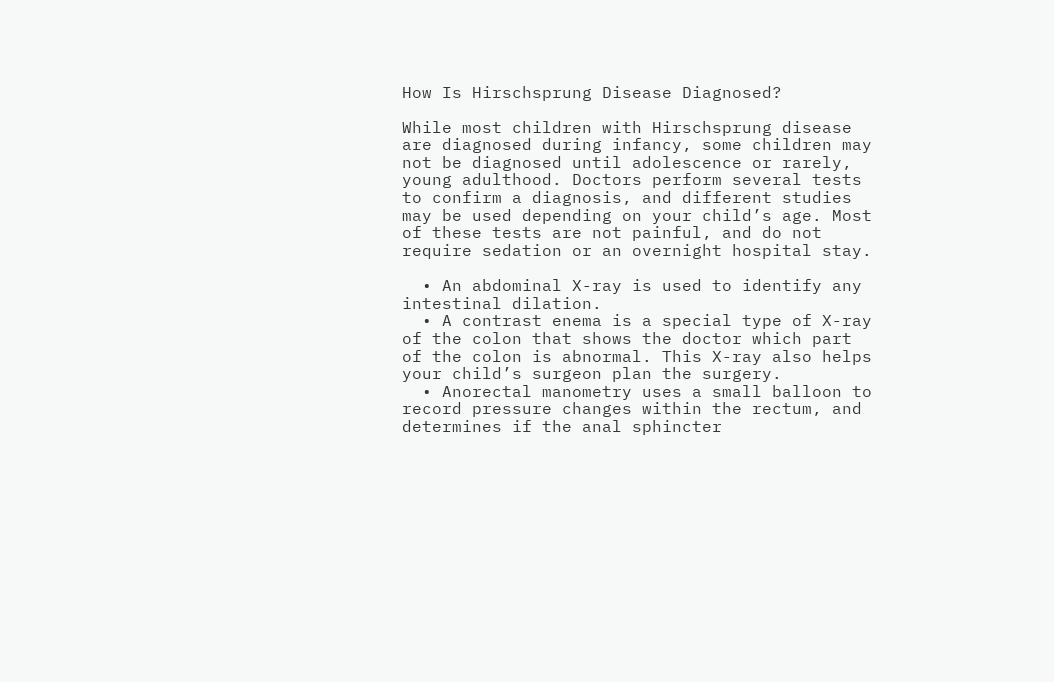How Is Hirschsprung Disease Diagnosed?

While most children with Hirschsprung disease are diagnosed during infancy, some children may not be diagnosed until adolescence or rarely, young adulthood. Doctors perform several tests to confirm a diagnosis, and different studies may be used depending on your child’s age. Most of these tests are not painful, and do not require sedation or an overnight hospital stay.

  • An abdominal X-ray is used to identify any intestinal dilation.
  • A contrast enema is a special type of X-ray of the colon that shows the doctor which part of the colon is abnormal. This X-ray also helps your child’s surgeon plan the surgery.
  • Anorectal manometry uses a small balloon to record pressure changes within the rectum, and determines if the anal sphincter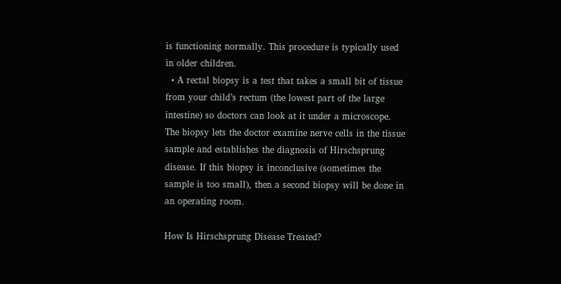is functioning normally. This procedure is typically used in older children.
  • A rectal biopsy is a test that takes a small bit of tissue from your child’s rectum (the lowest part of the large intestine) so doctors can look at it under a microscope. The biopsy lets the doctor examine nerve cells in the tissue sample and establishes the diagnosis of Hirschsprung disease. If this biopsy is inconclusive (sometimes the sample is too small), then a second biopsy will be done in an operating room.

How Is Hirschsprung Disease Treated?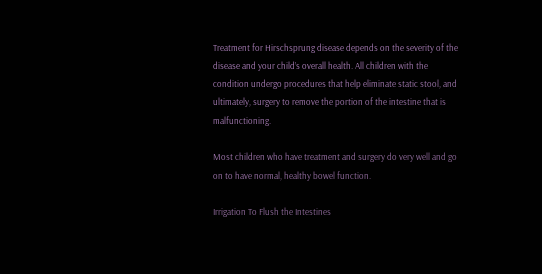Treatment for Hirschsprung disease depends on the severity of the disease and your child’s overall health. All children with the condition undergo procedures that help eliminate static stool, and ultimately, surgery to remove the portion of the intestine that is malfunctioning.

Most children who have treatment and surgery do very well and go on to have normal, healthy bowel function.

Irrigation To Flush the Intestines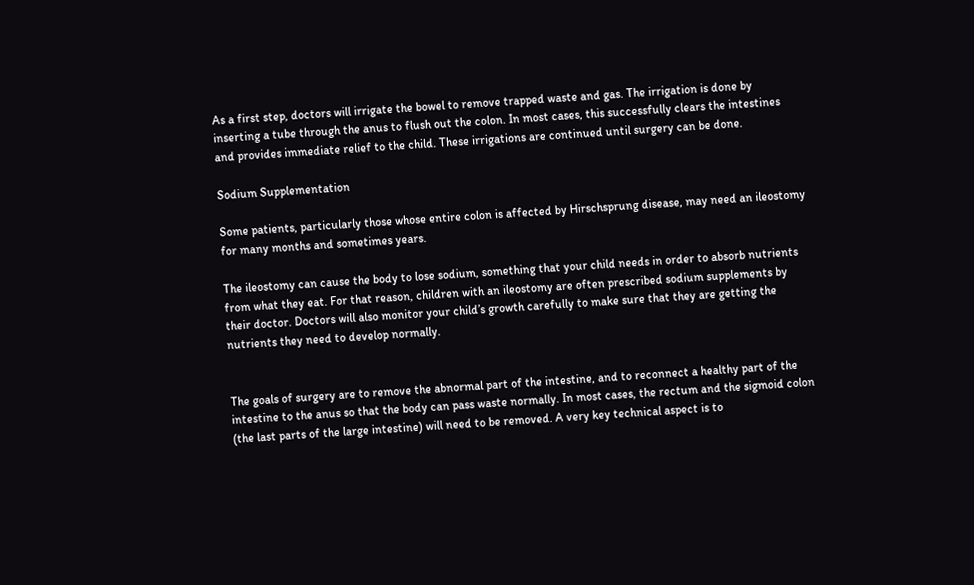As a first step, doctors will irrigate the bowel to remove trapped waste and gas. The irrigation is done by inserting a tube through the anus to flush out the colon. In most cases, this successfully clears the intestines and provides immediate relief to the child. These irrigations are continued until surgery can be done.

Sodium Supplementation

Some patients, particularly those whose entire colon is affected by Hirschsprung disease, may need an ileostomy for many months and sometimes years.

The ileostomy can cause the body to lose sodium, something that your child needs in order to absorb nutrients from what they eat. For that reason, children with an ileostomy are often prescribed sodium supplements by their doctor. Doctors will also monitor your child’s growth carefully to make sure that they are getting the nutrients they need to develop normally.


The goals of surgery are to remove the abnormal part of the intestine, and to reconnect a healthy part of the intestine to the anus so that the body can pass waste normally. In most cases, the rectum and the sigmoid colon (the last parts of the large intestine) will need to be removed. A very key technical aspect is to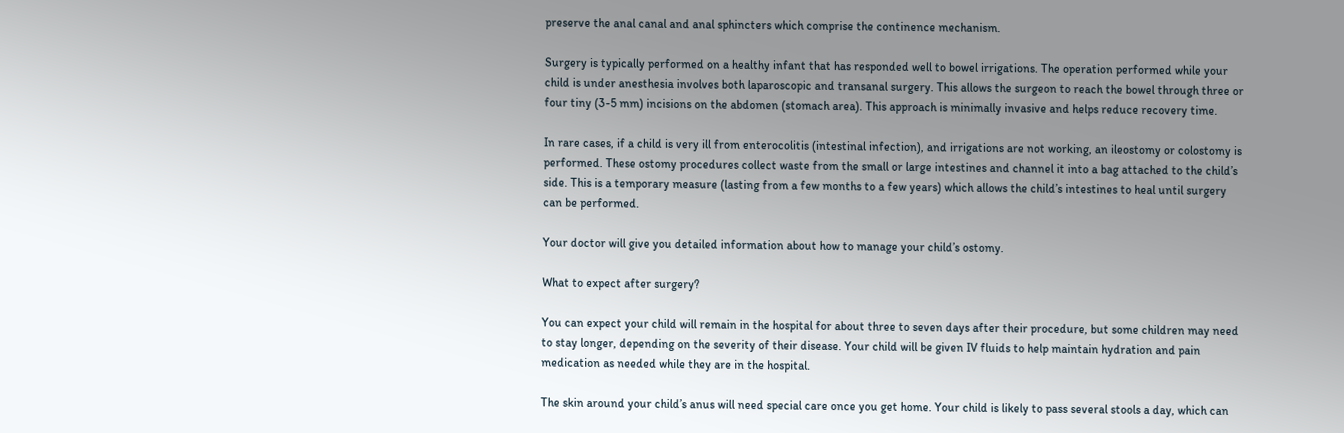preserve the anal canal and anal sphincters which comprise the continence mechanism.

Surgery is typically performed on a healthy infant that has responded well to bowel irrigations. The operation performed while your child is under anesthesia involves both laparoscopic and transanal surgery. This allows the surgeon to reach the bowel through three or four tiny (3-5 mm) incisions on the abdomen (stomach area). This approach is minimally invasive and helps reduce recovery time.

In rare cases, if a child is very ill from enterocolitis (intestinal infection), and irrigations are not working, an ileostomy or colostomy is performed. These ostomy procedures collect waste from the small or large intestines and channel it into a bag attached to the child’s side. This is a temporary measure (lasting from a few months to a few years) which allows the child’s intestines to heal until surgery can be performed.

Your doctor will give you detailed information about how to manage your child’s ostomy.

What to expect after surgery?

You can expect your child will remain in the hospital for about three to seven days after their procedure, but some children may need to stay longer, depending on the severity of their disease. Your child will be given IV fluids to help maintain hydration and pain medication as needed while they are in the hospital.

The skin around your child’s anus will need special care once you get home. Your child is likely to pass several stools a day, which can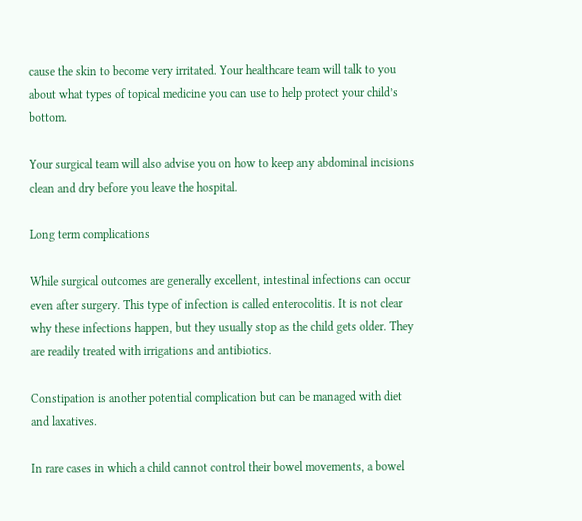cause the skin to become very irritated. Your healthcare team will talk to you about what types of topical medicine you can use to help protect your child’s bottom.

Your surgical team will also advise you on how to keep any abdominal incisions clean and dry before you leave the hospital.

Long term complications

While surgical outcomes are generally excellent, intestinal infections can occur even after surgery. This type of infection is called enterocolitis. It is not clear why these infections happen, but they usually stop as the child gets older. They are readily treated with irrigations and antibiotics.

Constipation is another potential complication but can be managed with diet and laxatives.

In rare cases in which a child cannot control their bowel movements, a bowel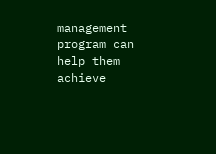management program can help them achieve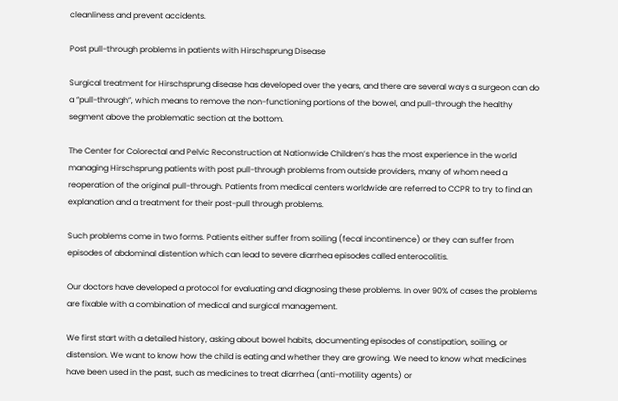cleanliness and prevent accidents.

Post pull-through problems in patients with Hirschsprung Disease

Surgical treatment for Hirschsprung disease has developed over the years, and there are several ways a surgeon can do a “pull-through”, which means to remove the non-functioning portions of the bowel, and pull-through the healthy segment above the problematic section at the bottom.

The Center for Colorectal and Pelvic Reconstruction at Nationwide Children’s has the most experience in the world managing Hirschsprung patients with post pull-through problems from outside providers, many of whom need a reoperation of the original pull-through. Patients from medical centers worldwide are referred to CCPR to try to find an explanation and a treatment for their post-pull through problems.

Such problems come in two forms. Patients either suffer from soiling (fecal incontinence) or they can suffer from episodes of abdominal distention which can lead to severe diarrhea episodes called enterocolitis.

Our doctors have developed a protocol for evaluating and diagnosing these problems. In over 90% of cases the problems are fixable with a combination of medical and surgical management.

We first start with a detailed history, asking about bowel habits, documenting episodes of constipation, soiling, or distension. We want to know how the child is eating and whether they are growing. We need to know what medicines have been used in the past, such as medicines to treat diarrhea (anti-motility agents) or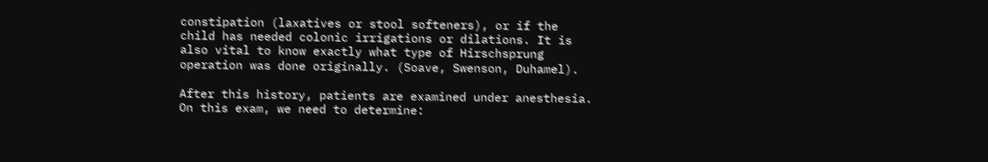constipation (laxatives or stool softeners), or if the child has needed colonic irrigations or dilations. It is also vital to know exactly what type of Hirschsprung operation was done originally. (Soave, Swenson, Duhamel).

After this history, patients are examined under anesthesia. On this exam, we need to determine: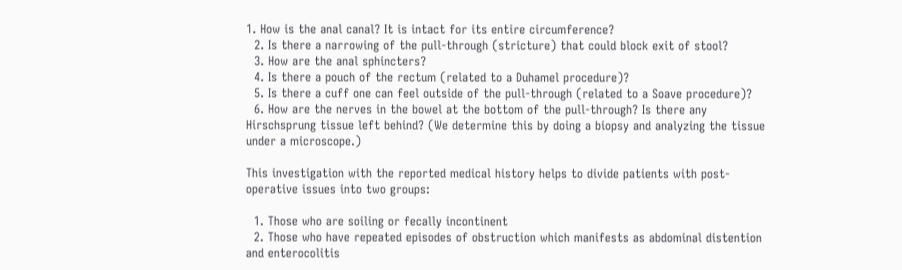1. How is the anal canal? It is intact for its entire circumference?
  2. Is there a narrowing of the pull-through (stricture) that could block exit of stool?
  3. How are the anal sphincters?
  4. Is there a pouch of the rectum (related to a Duhamel procedure)?
  5. Is there a cuff one can feel outside of the pull-through (related to a Soave procedure)?
  6. How are the nerves in the bowel at the bottom of the pull-through? Is there any Hirschsprung tissue left behind? (We determine this by doing a biopsy and analyzing the tissue under a microscope.)

This investigation with the reported medical history helps to divide patients with post-operative issues into two groups:

  1. Those who are soiling or fecally incontinent
  2. Those who have repeated episodes of obstruction which manifests as abdominal distention and enterocolitis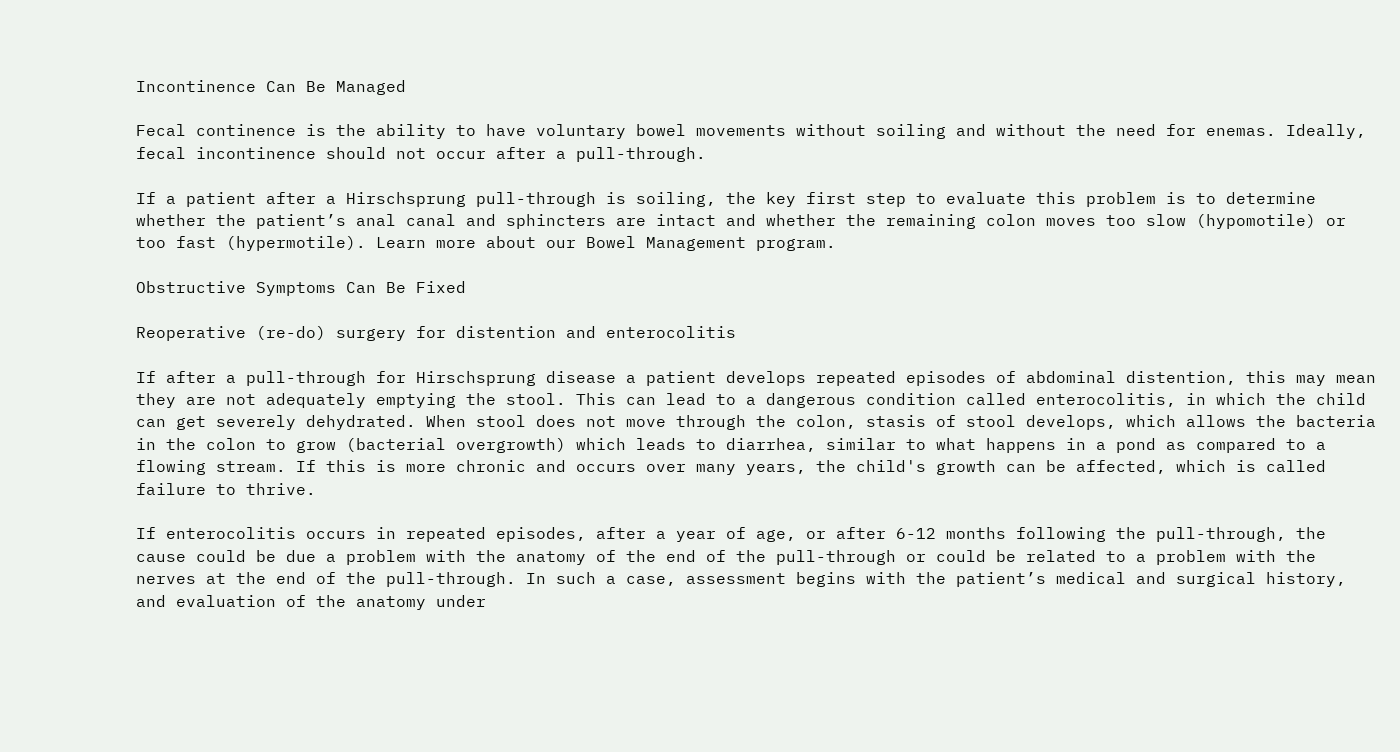Incontinence Can Be Managed

Fecal continence is the ability to have voluntary bowel movements without soiling and without the need for enemas. Ideally, fecal incontinence should not occur after a pull-through.

If a patient after a Hirschsprung pull-through is soiling, the key first step to evaluate this problem is to determine whether the patient’s anal canal and sphincters are intact and whether the remaining colon moves too slow (hypomotile) or too fast (hypermotile). Learn more about our Bowel Management program.

Obstructive Symptoms Can Be Fixed

Reoperative (re-do) surgery for distention and enterocolitis

If after a pull-through for Hirschsprung disease a patient develops repeated episodes of abdominal distention, this may mean they are not adequately emptying the stool. This can lead to a dangerous condition called enterocolitis, in which the child can get severely dehydrated. When stool does not move through the colon, stasis of stool develops, which allows the bacteria in the colon to grow (bacterial overgrowth) which leads to diarrhea, similar to what happens in a pond as compared to a flowing stream. If this is more chronic and occurs over many years, the child's growth can be affected, which is called failure to thrive.

If enterocolitis occurs in repeated episodes, after a year of age, or after 6-12 months following the pull-through, the cause could be due a problem with the anatomy of the end of the pull-through or could be related to a problem with the nerves at the end of the pull-through. In such a case, assessment begins with the patient’s medical and surgical history, and evaluation of the anatomy under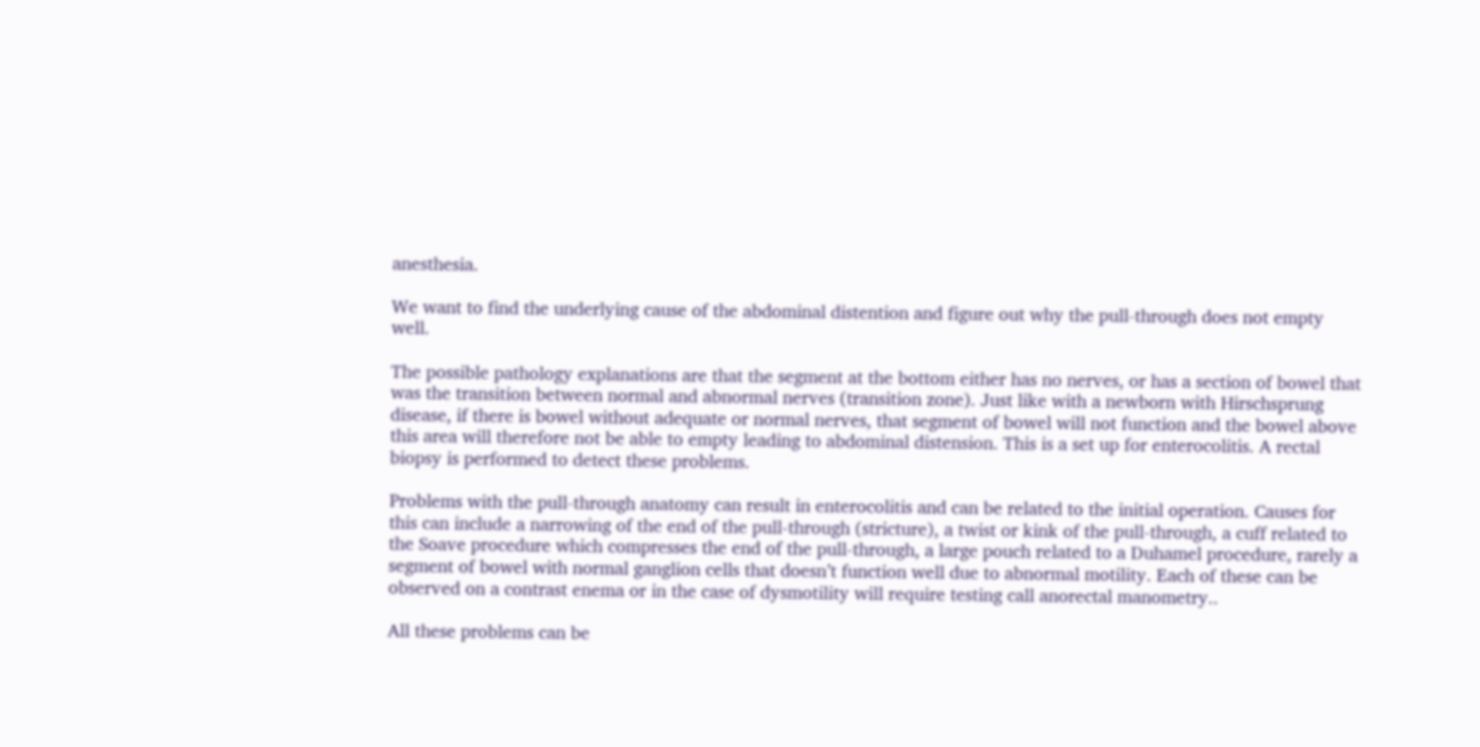anesthesia.

We want to find the underlying cause of the abdominal distention and figure out why the pull-through does not empty well.

The possible pathology explanations are that the segment at the bottom either has no nerves, or has a section of bowel that was the transition between normal and abnormal nerves (transition zone). Just like with a newborn with Hirschsprung disease, if there is bowel without adequate or normal nerves, that segment of bowel will not function and the bowel above this area will therefore not be able to empty leading to abdominal distension. This is a set up for enterocolitis. A rectal biopsy is performed to detect these problems.

Problems with the pull-through anatomy can result in enterocolitis and can be related to the initial operation. Causes for this can include a narrowing of the end of the pull-through (stricture), a twist or kink of the pull-through, a cuff related to the Soave procedure which compresses the end of the pull-through, a large pouch related to a Duhamel procedure, rarely a segment of bowel with normal ganglion cells that doesn’t function well due to abnormal motility. Each of these can be observed on a contrast enema or in the case of dysmotility will require testing call anorectal manometry..

All these problems can be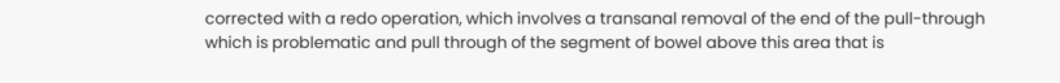corrected with a redo operation, which involves a transanal removal of the end of the pull-through which is problematic and pull through of the segment of bowel above this area that is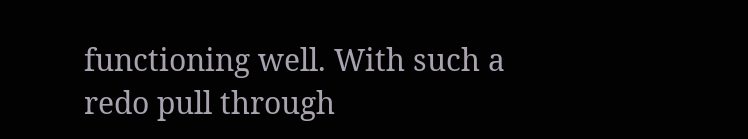functioning well. With such a redo pull through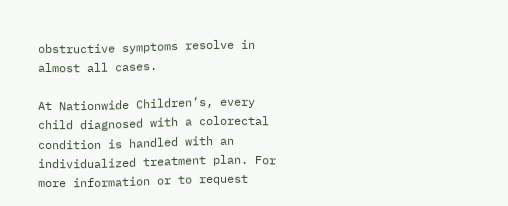obstructive symptoms resolve in almost all cases.

At Nationwide Children’s, every child diagnosed with a colorectal condition is handled with an individualized treatment plan. For more information or to request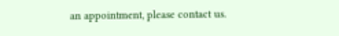an appointment, please contact us.